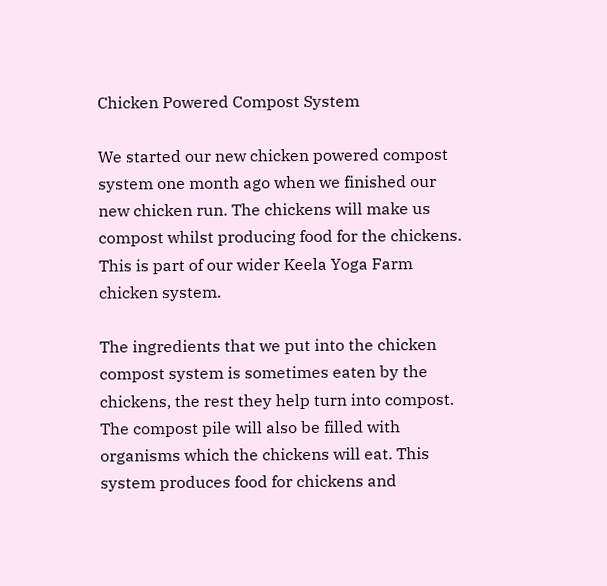Chicken Powered Compost System

We started our new chicken powered compost system one month ago when we finished our new chicken run. The chickens will make us compost whilst producing food for the chickens. This is part of our wider Keela Yoga Farm chicken system.

The ingredients that we put into the chicken compost system is sometimes eaten by the chickens, the rest they help turn into compost. The compost pile will also be filled with organisms which the chickens will eat. This system produces food for chickens and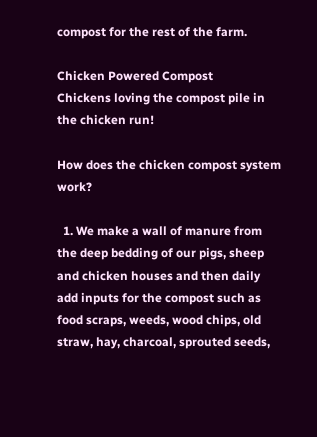compost for the rest of the farm.

Chicken Powered Compost
Chickens loving the compost pile in the chicken run!

How does the chicken compost system work?

  1. We make a wall of manure from the deep bedding of our pigs, sheep and chicken houses and then daily add inputs for the compost such as food scraps, weeds, wood chips, old straw, hay, charcoal, sprouted seeds,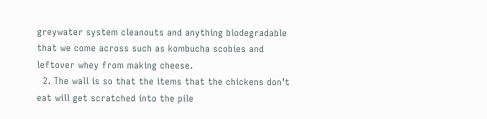greywater system cleanouts and anything biodegradable that we come across such as kombucha scobies and leftover whey from making cheese.
  2. The wall is so that the items that the chickens don’t eat will get scratched into the pile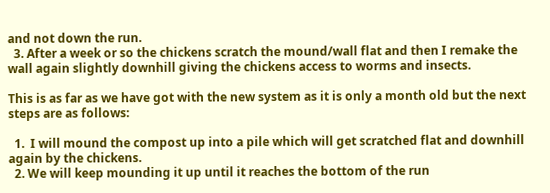and not down the run.
  3. After a week or so the chickens scratch the mound/wall flat and then I remake the wall again slightly downhill giving the chickens access to worms and insects.

This is as far as we have got with the new system as it is only a month old but the next steps are as follows:

  1.  I will mound the compost up into a pile which will get scratched flat and downhill again by the chickens.
  2. We will keep mounding it up until it reaches the bottom of the run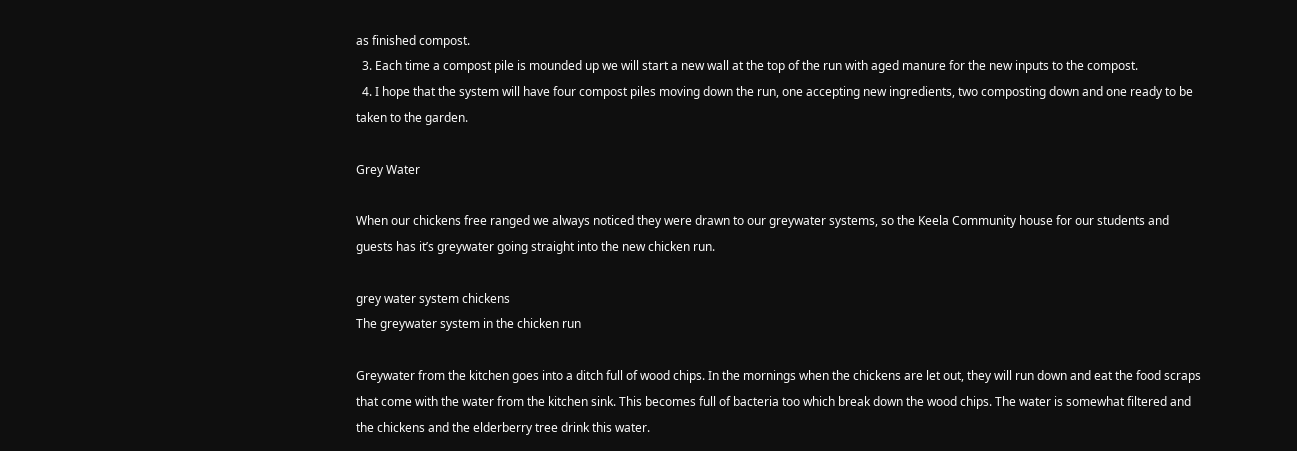as finished compost.
  3. Each time a compost pile is mounded up we will start a new wall at the top of the run with aged manure for the new inputs to the compost.
  4. I hope that the system will have four compost piles moving down the run, one accepting new ingredients, two composting down and one ready to be taken to the garden.

Grey Water

When our chickens free ranged we always noticed they were drawn to our greywater systems, so the Keela Community house for our students and guests has it’s greywater going straight into the new chicken run.

grey water system chickens
The greywater system in the chicken run

Greywater from the kitchen goes into a ditch full of wood chips. In the mornings when the chickens are let out, they will run down and eat the food scraps that come with the water from the kitchen sink. This becomes full of bacteria too which break down the wood chips. The water is somewhat filtered and the chickens and the elderberry tree drink this water.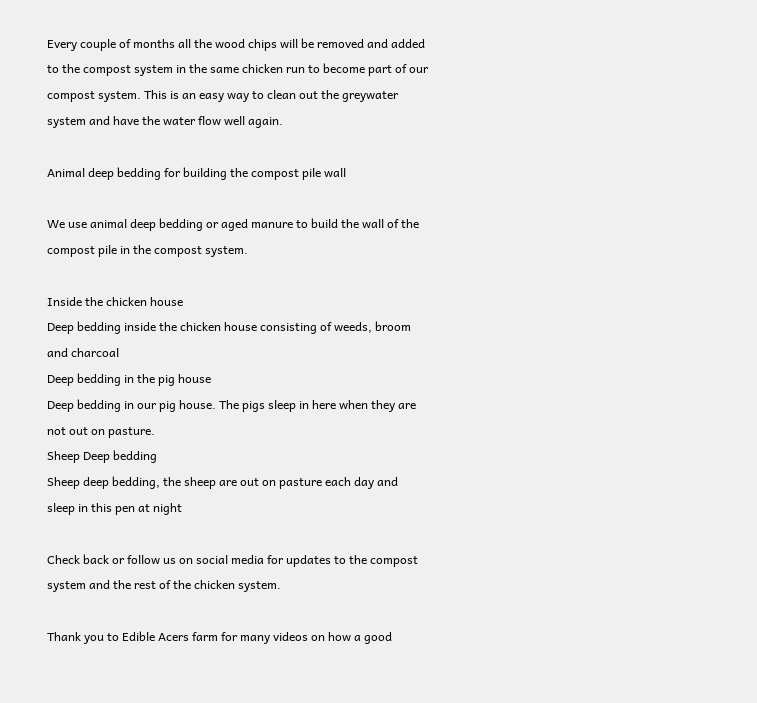Every couple of months all the wood chips will be removed and added to the compost system in the same chicken run to become part of our compost system. This is an easy way to clean out the greywater system and have the water flow well again.

Animal deep bedding for building the compost pile wall

We use animal deep bedding or aged manure to build the wall of the compost pile in the compost system.

Inside the chicken house
Deep bedding inside the chicken house consisting of weeds, broom and charcoal
Deep bedding in the pig house
Deep bedding in our pig house. The pigs sleep in here when they are not out on pasture.
Sheep Deep bedding
Sheep deep bedding, the sheep are out on pasture each day and sleep in this pen at night

Check back or follow us on social media for updates to the compost system and the rest of the chicken system.

Thank you to Edible Acers farm for many videos on how a good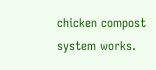chicken compost system works.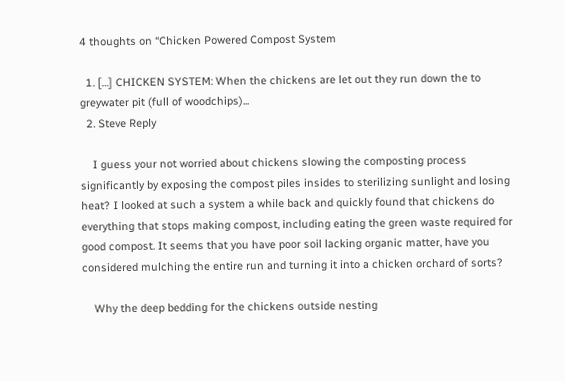4 thoughts on “Chicken Powered Compost System

  1. […] CHICKEN SYSTEM: When the chickens are let out they run down the to greywater pit (full of woodchips)...
  2. Steve Reply

    I guess your not worried about chickens slowing the composting process significantly by exposing the compost piles insides to sterilizing sunlight and losing heat? I looked at such a system a while back and quickly found that chickens do everything that stops making compost, including eating the green waste required for good compost. It seems that you have poor soil lacking organic matter, have you considered mulching the entire run and turning it into a chicken orchard of sorts?

    Why the deep bedding for the chickens outside nesting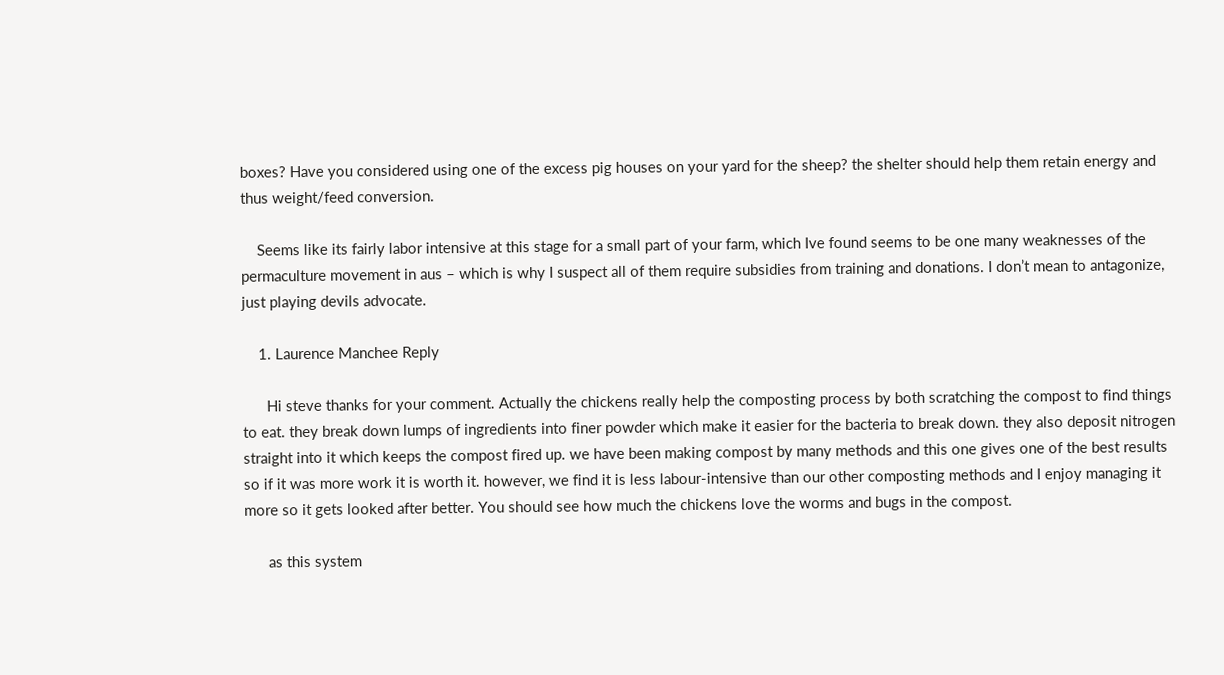boxes? Have you considered using one of the excess pig houses on your yard for the sheep? the shelter should help them retain energy and thus weight/feed conversion.

    Seems like its fairly labor intensive at this stage for a small part of your farm, which Ive found seems to be one many weaknesses of the permaculture movement in aus – which is why I suspect all of them require subsidies from training and donations. I don’t mean to antagonize, just playing devils advocate.

    1. Laurence Manchee Reply

      Hi steve thanks for your comment. Actually the chickens really help the composting process by both scratching the compost to find things to eat. they break down lumps of ingredients into finer powder which make it easier for the bacteria to break down. they also deposit nitrogen straight into it which keeps the compost fired up. we have been making compost by many methods and this one gives one of the best results so if it was more work it is worth it. however, we find it is less labour-intensive than our other composting methods and I enjoy managing it more so it gets looked after better. You should see how much the chickens love the worms and bugs in the compost.

      as this system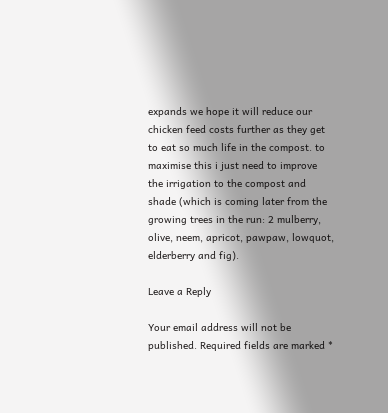expands we hope it will reduce our chicken feed costs further as they get to eat so much life in the compost. to maximise this i just need to improve the irrigation to the compost and shade (which is coming later from the growing trees in the run: 2 mulberry, olive, neem, apricot, pawpaw, lowquot, elderberry and fig).

Leave a Reply

Your email address will not be published. Required fields are marked *